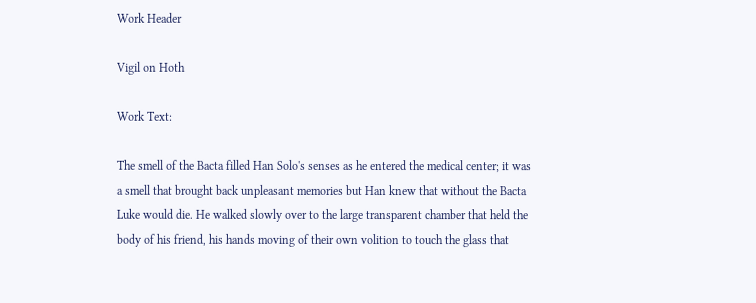Work Header

Vigil on Hoth

Work Text:

The smell of the Bacta filled Han Solo's senses as he entered the medical center; it was a smell that brought back unpleasant memories but Han knew that without the Bacta Luke would die. He walked slowly over to the large transparent chamber that held the body of his friend, his hands moving of their own volition to touch the glass that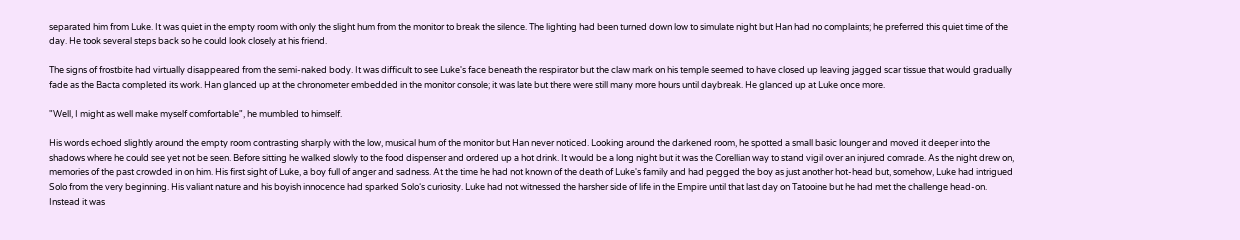separated him from Luke. It was quiet in the empty room with only the slight hum from the monitor to break the silence. The lighting had been turned down low to simulate night but Han had no complaints; he preferred this quiet time of the day. He took several steps back so he could look closely at his friend.

The signs of frostbite had virtually disappeared from the semi-naked body. It was difficult to see Luke's face beneath the respirator but the claw mark on his temple seemed to have closed up leaving jagged scar tissue that would gradually fade as the Bacta completed its work. Han glanced up at the chronometer embedded in the monitor console; it was late but there were still many more hours until daybreak. He glanced up at Luke once more.

"Well, I might as well make myself comfortable", he mumbled to himself.

His words echoed slightly around the empty room contrasting sharply with the low, musical hum of the monitor but Han never noticed. Looking around the darkened room, he spotted a small basic lounger and moved it deeper into the shadows where he could see yet not be seen. Before sitting he walked slowly to the food dispenser and ordered up a hot drink. It would be a long night but it was the Corellian way to stand vigil over an injured comrade. As the night drew on, memories of the past crowded in on him. His first sight of Luke, a boy full of anger and sadness. At the time he had not known of the death of Luke's family and had pegged the boy as just another hot-head but, somehow, Luke had intrigued Solo from the very beginning. His valiant nature and his boyish innocence had sparked Solo‘s curiosity. Luke had not witnessed the harsher side of life in the Empire until that last day on Tatooine but he had met the challenge head-on. Instead it was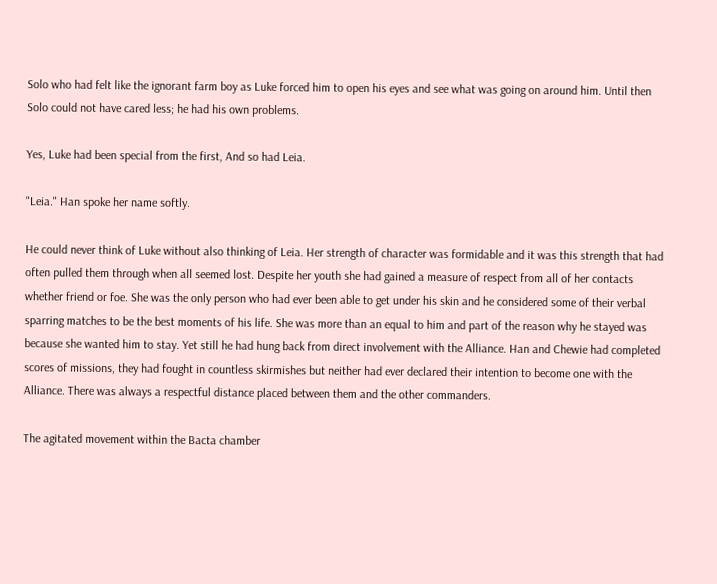Solo who had felt like the ignorant farm boy as Luke forced him to open his eyes and see what was going on around him. Until then Solo could not have cared less; he had his own problems.

Yes, Luke had been special from the first, And so had Leia.

"Leia." Han spoke her name softly.

He could never think of Luke without also thinking of Leia. Her strength of character was formidable and it was this strength that had often pulled them through when all seemed lost. Despite her youth she had gained a measure of respect from all of her contacts whether friend or foe. She was the only person who had ever been able to get under his skin and he considered some of their verbal sparring matches to be the best moments of his life. She was more than an equal to him and part of the reason why he stayed was because she wanted him to stay. Yet still he had hung back from direct involvement with the Alliance. Han and Chewie had completed scores of missions, they had fought in countless skirmishes but neither had ever declared their intention to become one with the Alliance. There was always a respectful distance placed between them and the other commanders.

The agitated movement within the Bacta chamber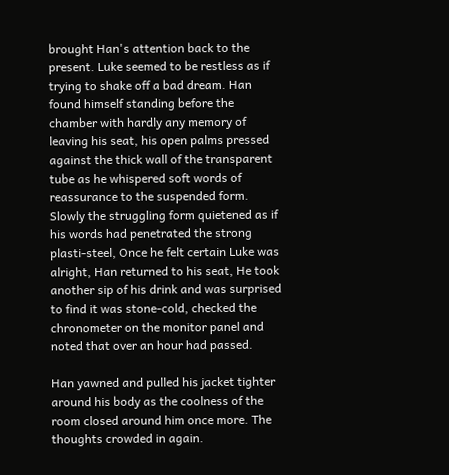brought Han's attention back to the present. Luke seemed to be restless as if trying to shake off a bad dream. Han found himself standing before the chamber with hardly any memory of leaving his seat, his open palms pressed against the thick wall of the transparent tube as he whispered soft words of reassurance to the suspended form. Slowly the struggling form quietened as if his words had penetrated the strong plasti-steel, Once he felt certain Luke was alright, Han returned to his seat, He took another sip of his drink and was surprised to find it was stone-cold, checked the chronometer on the monitor panel and noted that over an hour had passed.

Han yawned and pulled his jacket tighter around his body as the coolness of the room closed around him once more. The thoughts crowded in again.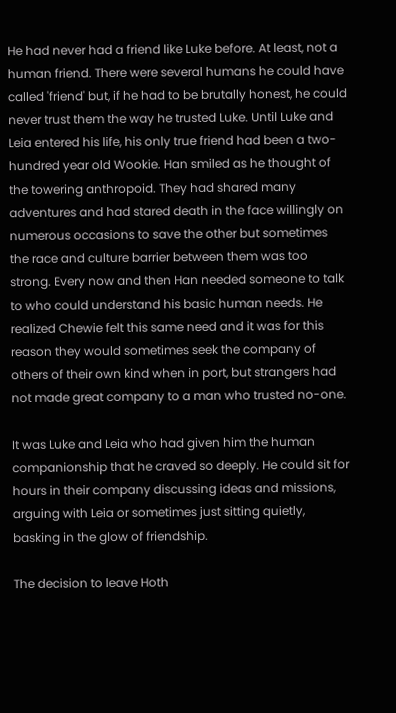He had never had a friend like Luke before. At least, not a human friend. There were several humans he could have called 'friend' but, if he had to be brutally honest, he could never trust them the way he trusted Luke. Until Luke and Leia entered his life, his only true friend had been a two-hundred year old Wookie. Han smiled as he thought of the towering anthropoid. They had shared many adventures and had stared death in the face willingly on numerous occasions to save the other but sometimes the race and culture barrier between them was too strong. Every now and then Han needed someone to talk to who could understand his basic human needs. He realized Chewie felt this same need and it was for this reason they would sometimes seek the company of others of their own kind when in port, but strangers had not made great company to a man who trusted no-one.

It was Luke and Leia who had given him the human companionship that he craved so deeply. He could sit for hours in their company discussing ideas and missions, arguing with Leia or sometimes just sitting quietly, basking in the glow of friendship.

The decision to leave Hoth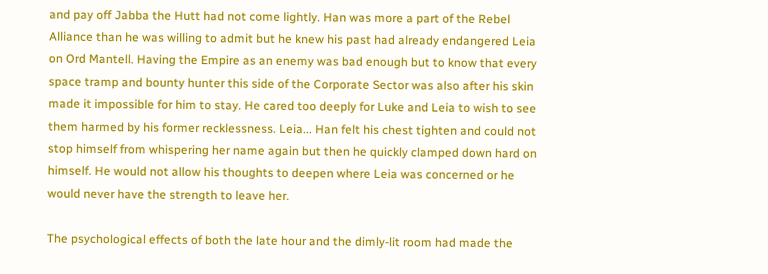and pay off Jabba the Hutt had not come lightly. Han was more a part of the Rebel Alliance than he was willing to admit but he knew his past had already endangered Leia on Ord Mantell. Having the Empire as an enemy was bad enough but to know that every space tramp and bounty hunter this side of the Corporate Sector was also after his skin made it impossible for him to stay. He cared too deeply for Luke and Leia to wish to see them harmed by his former recklessness. Leia... Han felt his chest tighten and could not stop himself from whispering her name again but then he quickly clamped down hard on himself. He would not allow his thoughts to deepen where Leia was concerned or he would never have the strength to leave her.

The psychological effects of both the late hour and the dimly-lit room had made the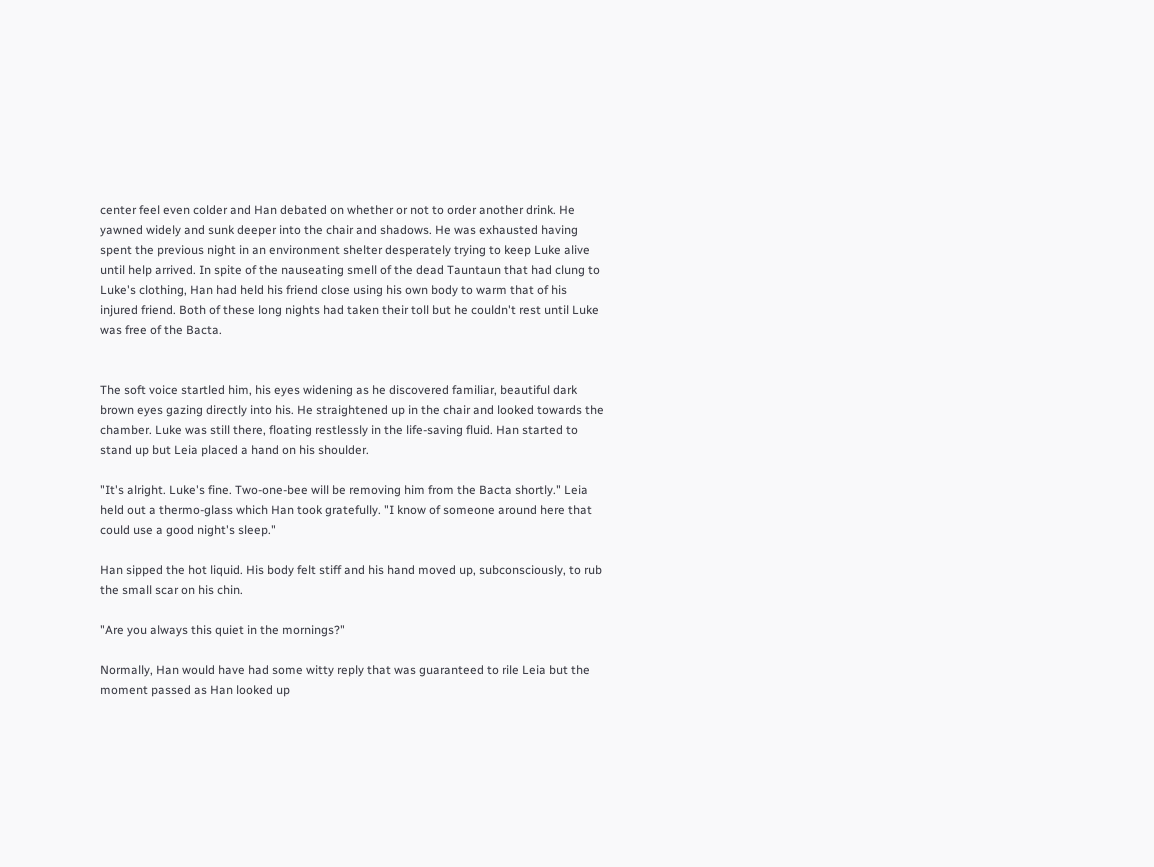center feel even colder and Han debated on whether or not to order another drink. He yawned widely and sunk deeper into the chair and shadows. He was exhausted having spent the previous night in an environment shelter desperately trying to keep Luke alive until help arrived. In spite of the nauseating smell of the dead Tauntaun that had clung to Luke's clothing, Han had held his friend close using his own body to warm that of his injured friend. Both of these long nights had taken their toll but he couldn't rest until Luke was free of the Bacta.


The soft voice startled him, his eyes widening as he discovered familiar, beautiful dark brown eyes gazing directly into his. He straightened up in the chair and looked towards the chamber. Luke was still there, floating restlessly in the life-saving fluid. Han started to stand up but Leia placed a hand on his shoulder.

"It's alright. Luke's fine. Two-one-bee will be removing him from the Bacta shortly." Leia held out a thermo-glass which Han took gratefully. "I know of someone around here that could use a good night's sleep."

Han sipped the hot liquid. His body felt stiff and his hand moved up, subconsciously, to rub the small scar on his chin.

"Are you always this quiet in the mornings?"

Normally, Han would have had some witty reply that was guaranteed to rile Leia but the moment passed as Han looked up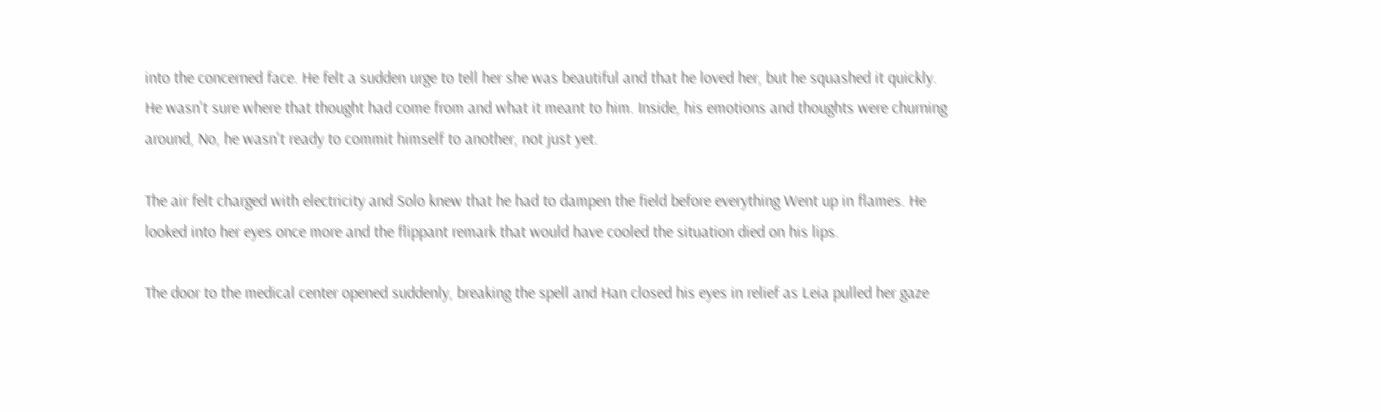into the concerned face. He felt a sudden urge to tell her she was beautiful and that he loved her, but he squashed it quickly. He wasn't sure where that thought had come from and what it meant to him. Inside, his emotions and thoughts were churning around, No, he wasn't ready to commit himself to another, not just yet.

The air felt charged with electricity and Solo knew that he had to dampen the field before everything Went up in flames. He looked into her eyes once more and the flippant remark that would have cooled the situation died on his lips.

The door to the medical center opened suddenly, breaking the spell and Han closed his eyes in relief as Leia pulled her gaze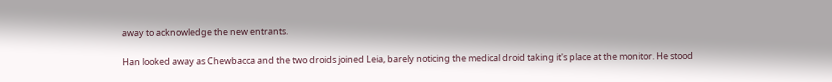away to acknowledge the new entrants.

Han looked away as Chewbacca and the two droids joined Leia, barely noticing the medical droid taking it's place at the monitor. He stood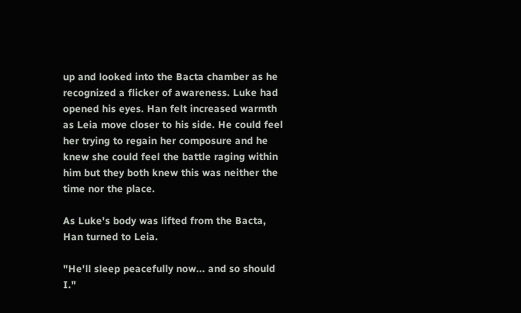up and looked into the Bacta chamber as he recognized a flicker of awareness. Luke had opened his eyes. Han felt increased warmth as Leia move closer to his side. He could feel her trying to regain her composure and he knew she could feel the battle raging within him but they both knew this was neither the time nor the place.

As Luke's body was lifted from the Bacta, Han turned to Leia.

"He'll sleep peacefully now... and so should I."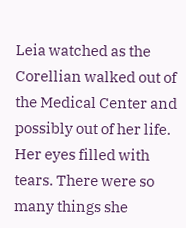Leia watched as the Corellian walked out of the Medical Center and possibly out of her life. Her eyes filled with tears. There were so many things she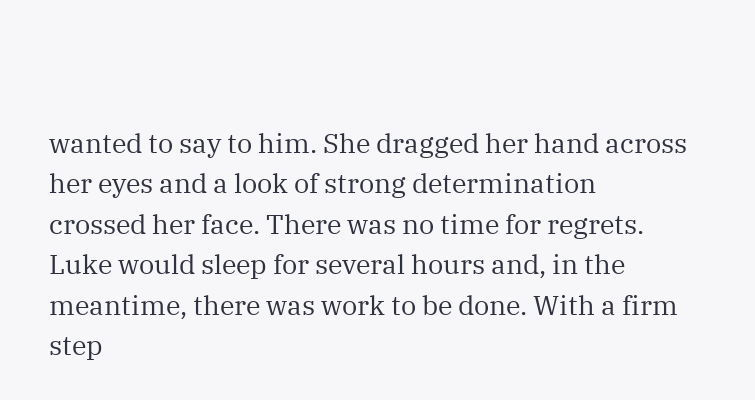wanted to say to him. She dragged her hand across her eyes and a look of strong determination crossed her face. There was no time for regrets. Luke would sleep for several hours and, in the meantime, there was work to be done. With a firm step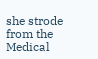she strode from the Medical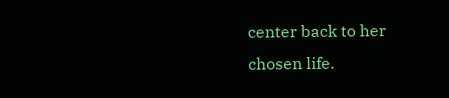center back to her chosen life.